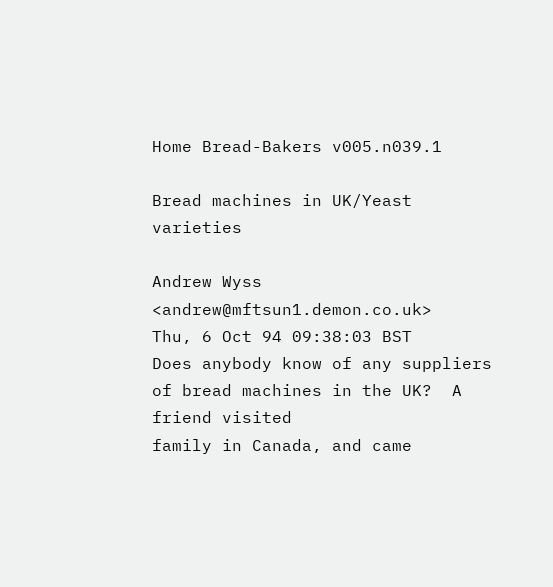Home Bread-Bakers v005.n039.1

Bread machines in UK/Yeast varieties

Andrew Wyss <andrew@mftsun1.demon.co.uk>
Thu, 6 Oct 94 09:38:03 BST
Does anybody know of any suppliers of bread machines in the UK?  A friend visited
family in Canada, and came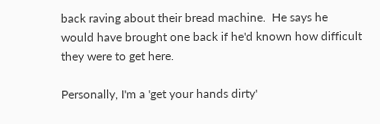back raving about their bread machine.  He says he
would have brought one back if he'd known how difficult they were to get here.

Personally, I'm a 'get your hands dirty'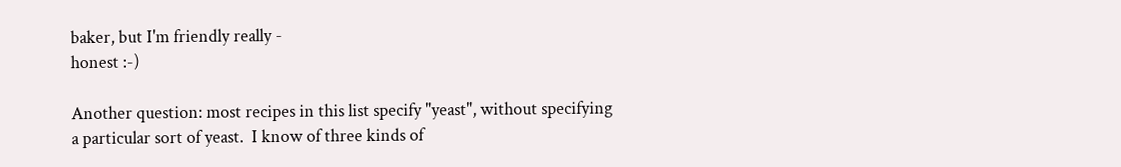baker, but I'm friendly really -
honest :-)

Another question: most recipes in this list specify "yeast", without specifying
a particular sort of yeast.  I know of three kinds of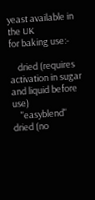yeast available in the UK
for baking use:-

    dried (requires activation in sugar and liquid before use)
    "easyblend" dried (no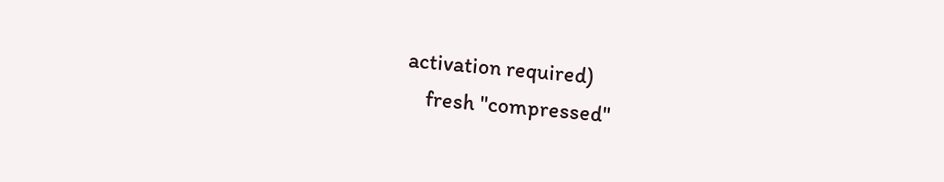activation required)
    fresh "compressed"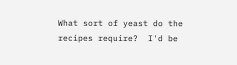What sort of yeast do the recipes require?  I'd be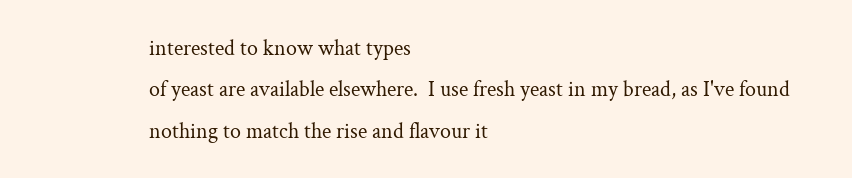interested to know what types
of yeast are available elsewhere.  I use fresh yeast in my bread, as I've found
nothing to match the rise and flavour it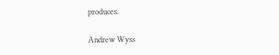produces.

Andrew Wyss